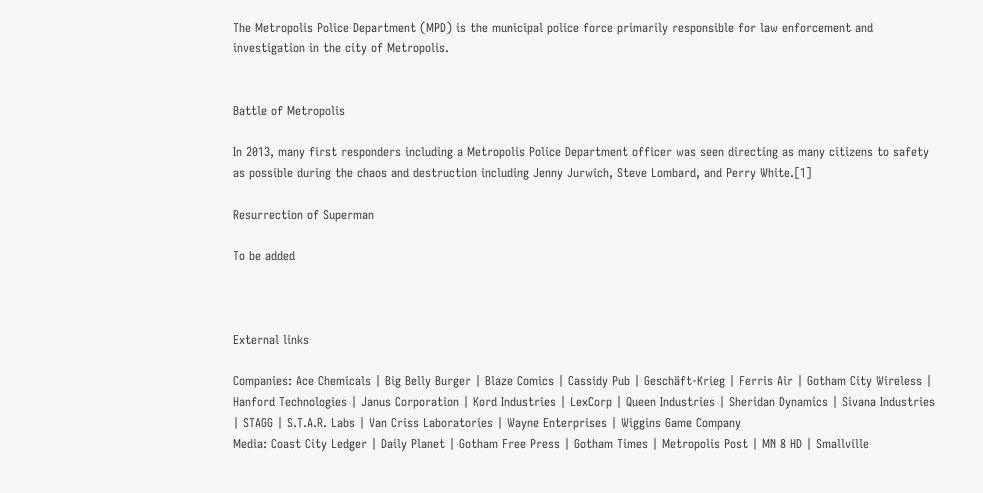The Metropolis Police Department (MPD) is the municipal police force primarily responsible for law enforcement and investigation in the city of Metropolis.


Battle of Metropolis

In 2013, many first responders including a Metropolis Police Department officer was seen directing as many citizens to safety as possible during the chaos and destruction including Jenny Jurwich, Steve Lombard, and Perry White.[1]

Resurrection of Superman

To be added



External links

Companies: Ace Chemicals | Big Belly Burger | Blaze Comics | Cassidy Pub | Geschäft-Krieg | Ferris Air | Gotham City Wireless | Hanford Technologies | Janus Corporation | Kord Industries | LexCorp | Queen Industries | Sheridan Dynamics | Sivana Industries | STAGG | S.T.A.R. Labs | Van Criss Laboratories | Wayne Enterprises | Wiggins Game Company
Media: Coast City Ledger | Daily Planet | Gotham Free Press | Gotham Times | Metropolis Post | MN 8 HD | Smallville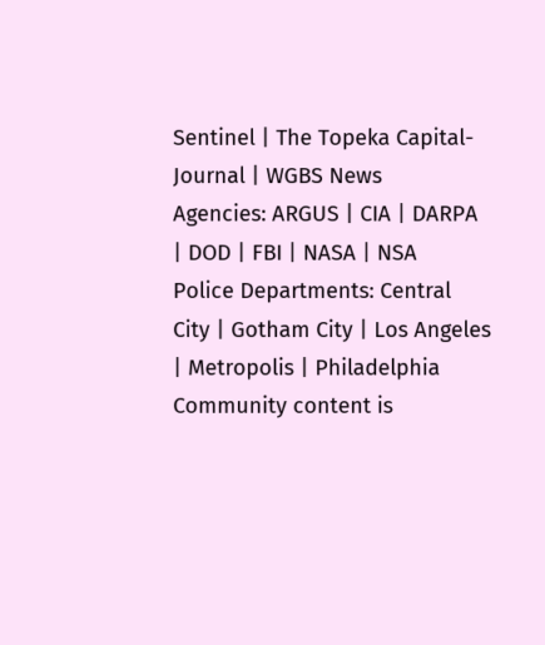Sentinel | The Topeka Capital-Journal | WGBS News
Agencies: ARGUS | CIA | DARPA | DOD | FBI | NASA | NSA
Police Departments: Central City | Gotham City | Los Angeles | Metropolis | Philadelphia
Community content is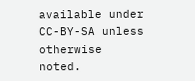available under CC-BY-SA unless otherwise noted.